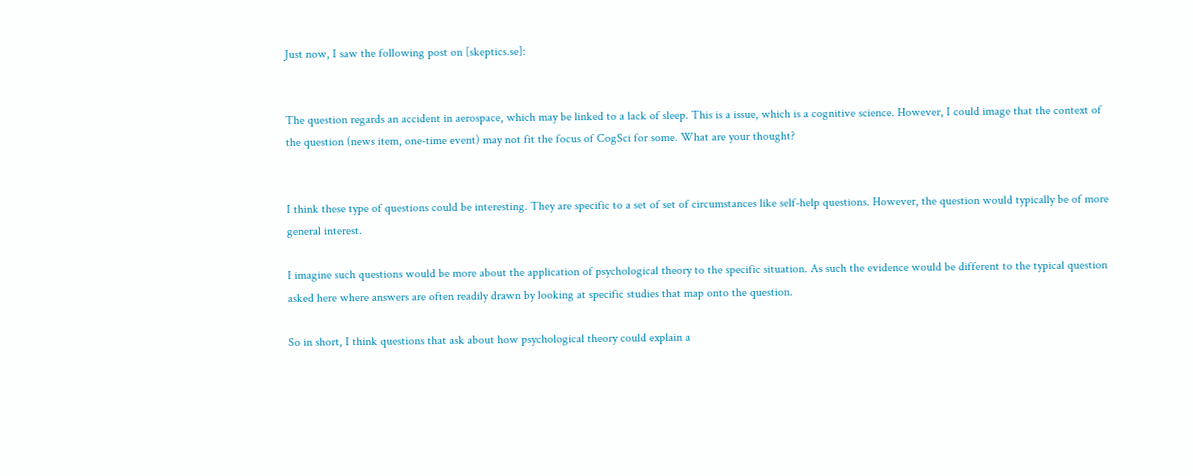Just now, I saw the following post on [skeptics.se]:


The question regards an accident in aerospace, which may be linked to a lack of sleep. This is a issue, which is a cognitive science. However, I could image that the context of the question (news item, one-time event) may not fit the focus of CogSci for some. What are your thought?


I think these type of questions could be interesting. They are specific to a set of set of circumstances like self-help questions. However, the question would typically be of more general interest.

I imagine such questions would be more about the application of psychological theory to the specific situation. As such the evidence would be different to the typical question asked here where answers are often readily drawn by looking at specific studies that map onto the question.

So in short, I think questions that ask about how psychological theory could explain a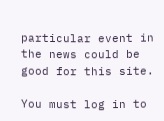particular event in the news could be good for this site.

You must log in to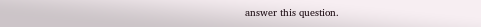answer this question.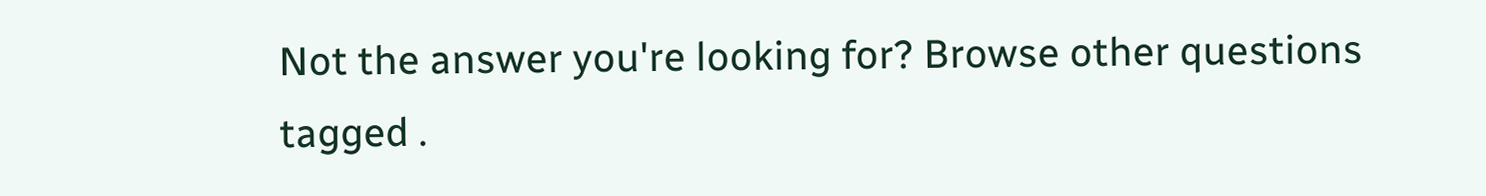Not the answer you're looking for? Browse other questions tagged .